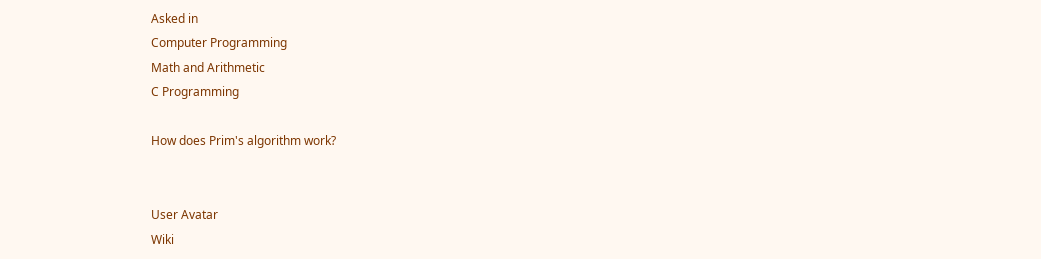Asked in
Computer Programming
Math and Arithmetic
C Programming

How does Prim's algorithm work?


User Avatar
Wiki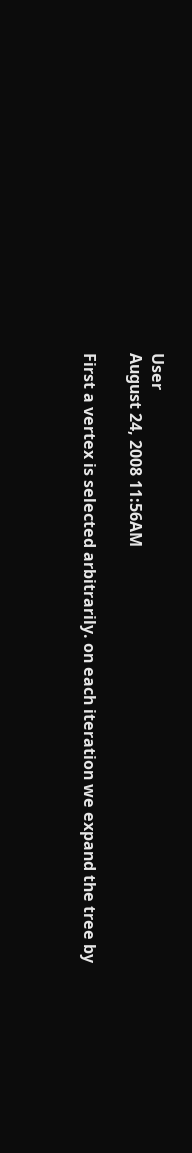User
August 24, 2008 11:56AM

First a vertex is selected arbitrarily. on each iteration we expand the tree by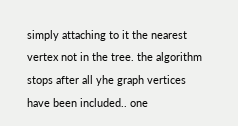simply attaching to it the nearest vertex not in the tree. the algorithm stops after all yhe graph vertices have been included.. one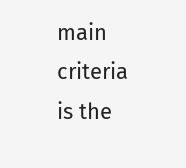main criteria is the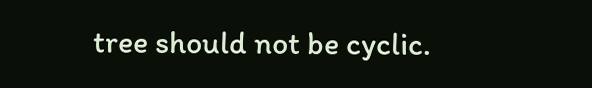tree should not be cyclic.